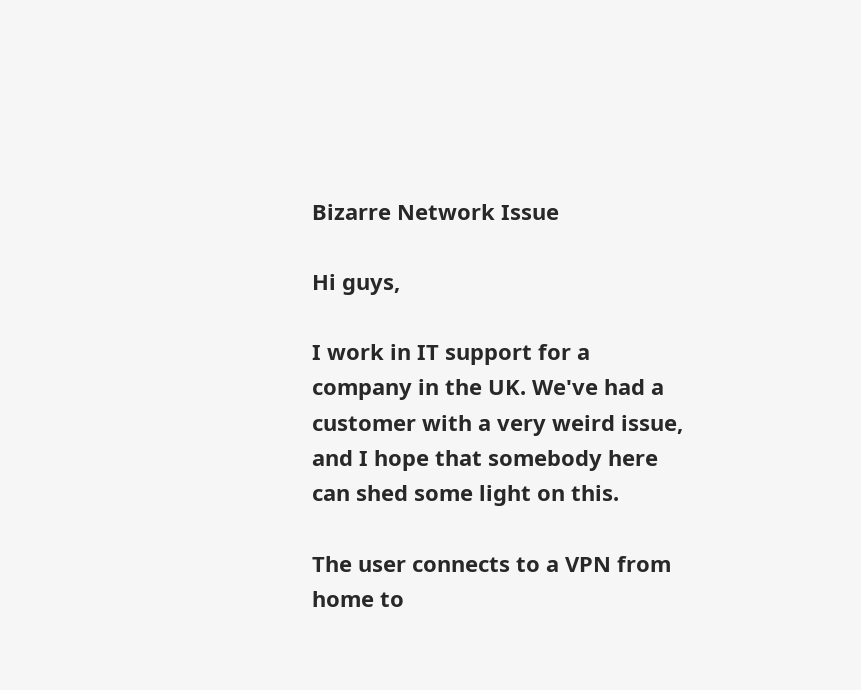Bizarre Network Issue

Hi guys,

I work in IT support for a company in the UK. We've had a customer with a very weird issue, and I hope that somebody here can shed some light on this.

The user connects to a VPN from home to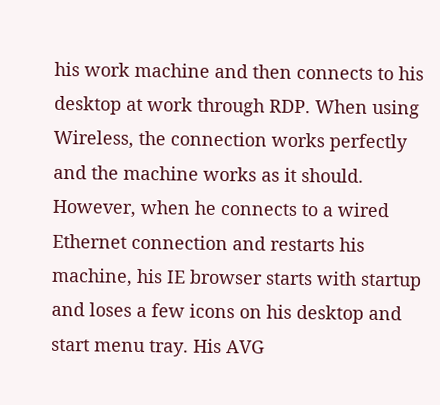his work machine and then connects to his desktop at work through RDP. When using Wireless, the connection works perfectly and the machine works as it should. However, when he connects to a wired Ethernet connection and restarts his machine, his IE browser starts with startup and loses a few icons on his desktop and start menu tray. His AVG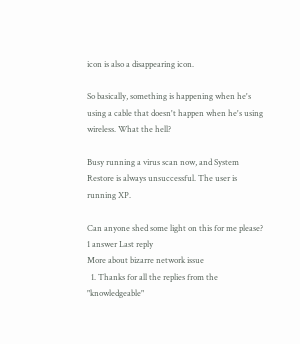icon is also a disappearing icon.

So basically, something is happening when he's using a cable that doesn't happen when he's using wireless. What the hell?

Busy running a virus scan now, and System Restore is always unsuccessful. The user is running XP.

Can anyone shed some light on this for me please?
1 answer Last reply
More about bizarre network issue
  1. Thanks for all the replies from the "knowledgeable"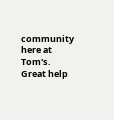community here at Tom's. Great help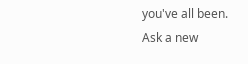you've all been.
Ask a new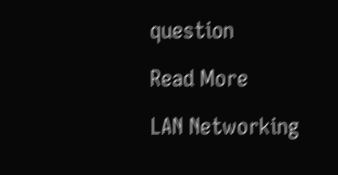question

Read More

LAN Networking